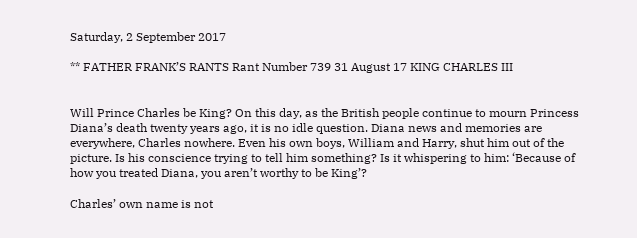Saturday, 2 September 2017

** FATHER FRANK’S RANTS Rant Number 739 31 August 17 KING CHARLES III


Will Prince Charles be King? On this day, as the British people continue to mourn Princess Diana’s death twenty years ago, it is no idle question. Diana news and memories are everywhere, Charles nowhere. Even his own boys, William and Harry, shut him out of the picture. Is his conscience trying to tell him something? Is it whispering to him: ‘Because of how you treated Diana, you aren’t worthy to be King’?

Charles’ own name is not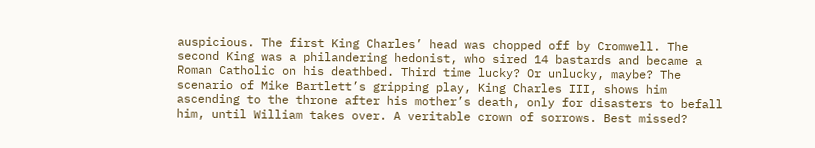auspicious. The first King Charles’ head was chopped off by Cromwell. The second King was a philandering hedonist, who sired 14 bastards and became a Roman Catholic on his deathbed. Third time lucky? Or unlucky, maybe? The scenario of Mike Bartlett’s gripping play, King Charles III, shows him ascending to the throne after his mother’s death, only for disasters to befall him, until William takes over. A veritable crown of sorrows. Best missed?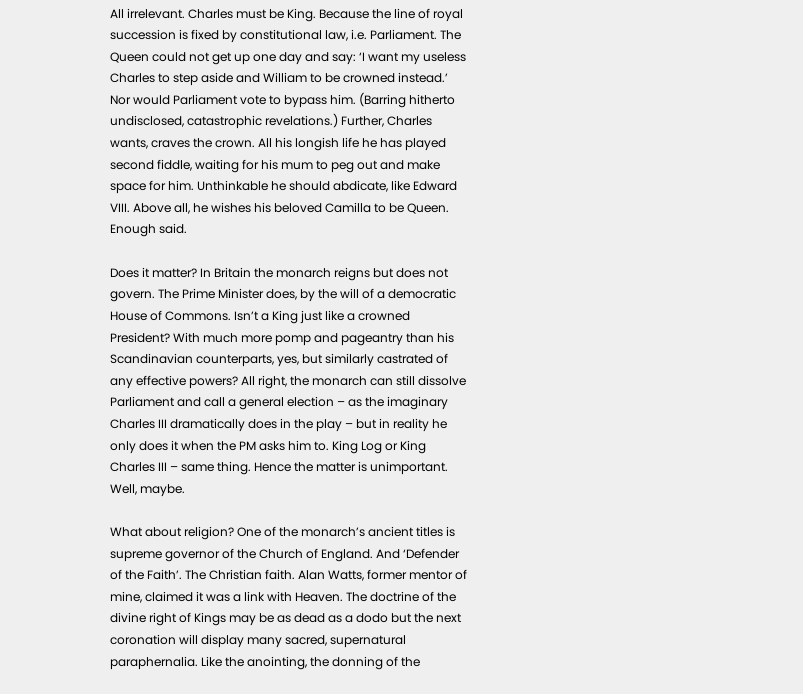All irrelevant. Charles must be King. Because the line of royal succession is fixed by constitutional law, i.e. Parliament. The Queen could not get up one day and say: ‘I want my useless Charles to step aside and William to be crowned instead.’ Nor would Parliament vote to bypass him. (Barring hitherto undisclosed, catastrophic revelations.) Further, Charles wants, craves the crown. All his longish life he has played second fiddle, waiting for his mum to peg out and make space for him. Unthinkable he should abdicate, like Edward VIII. Above all, he wishes his beloved Camilla to be Queen. Enough said.

Does it matter? In Britain the monarch reigns but does not govern. The Prime Minister does, by the will of a democratic House of Commons. Isn’t a King just like a crowned President? With much more pomp and pageantry than his Scandinavian counterparts, yes, but similarly castrated of any effective powers? All right, the monarch can still dissolve Parliament and call a general election – as the imaginary Charles III dramatically does in the play – but in reality he only does it when the PM asks him to. King Log or King Charles III – same thing. Hence the matter is unimportant. Well, maybe.

What about religion? One of the monarch’s ancient titles is supreme governor of the Church of England. And ‘Defender of the Faith’. The Christian faith. Alan Watts, former mentor of mine, claimed it was a link with Heaven. The doctrine of the divine right of Kings may be as dead as a dodo but the next coronation will display many sacred, supernatural paraphernalia. Like the anointing, the donning of the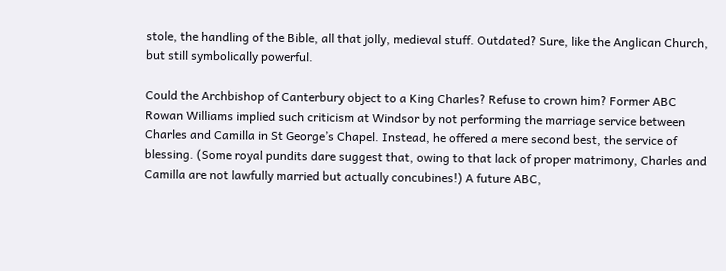stole, the handling of the Bible, all that jolly, medieval stuff. Outdated? Sure, like the Anglican Church, but still symbolically powerful.

Could the Archbishop of Canterbury object to a King Charles? Refuse to crown him? Former ABC Rowan Williams implied such criticism at Windsor by not performing the marriage service between Charles and Camilla in St George’s Chapel. Instead, he offered a mere second best, the service of blessing. (Some royal pundits dare suggest that, owing to that lack of proper matrimony, Charles and Camilla are not lawfully married but actually concubines!) A future ABC,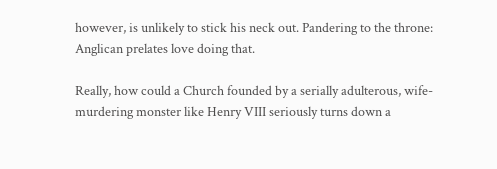however, is unlikely to stick his neck out. Pandering to the throne: Anglican prelates love doing that.

Really, how could a Church founded by a serially adulterous, wife-murdering monster like Henry VIII seriously turns down a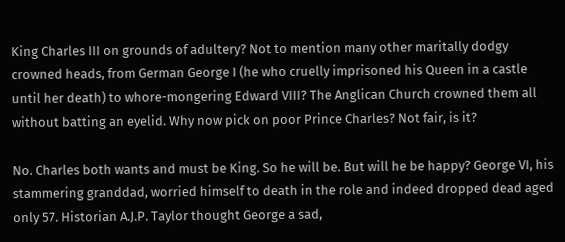King Charles III on grounds of adultery? Not to mention many other maritally dodgy crowned heads, from German George I (he who cruelly imprisoned his Queen in a castle until her death) to whore-mongering Edward VIII? The Anglican Church crowned them all without batting an eyelid. Why now pick on poor Prince Charles? Not fair, is it?

No. Charles both wants and must be King. So he will be. But will he be happy? George VI, his stammering granddad, worried himself to death in the role and indeed dropped dead aged only 57. Historian A.J.P. Taylor thought George a sad,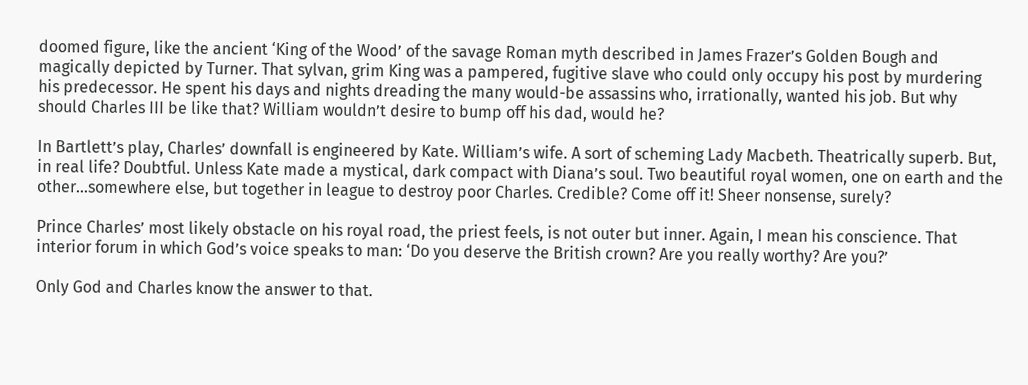doomed figure, like the ancient ‘King of the Wood’ of the savage Roman myth described in James Frazer’s Golden Bough and magically depicted by Turner. That sylvan, grim King was a pampered, fugitive slave who could only occupy his post by murdering his predecessor. He spent his days and nights dreading the many would-be assassins who, irrationally, wanted his job. But why should Charles III be like that? William wouldn’t desire to bump off his dad, would he?

In Bartlett’s play, Charles’ downfall is engineered by Kate. William’s wife. A sort of scheming Lady Macbeth. Theatrically superb. But, in real life? Doubtful. Unless Kate made a mystical, dark compact with Diana’s soul. Two beautiful royal women, one on earth and the other…somewhere else, but together in league to destroy poor Charles. Credible? Come off it! Sheer nonsense, surely?

Prince Charles’ most likely obstacle on his royal road, the priest feels, is not outer but inner. Again, I mean his conscience. That interior forum in which God’s voice speaks to man: ‘Do you deserve the British crown? Are you really worthy? Are you?’

Only God and Charles know the answer to that.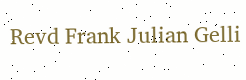Revd Frank Julian Gelli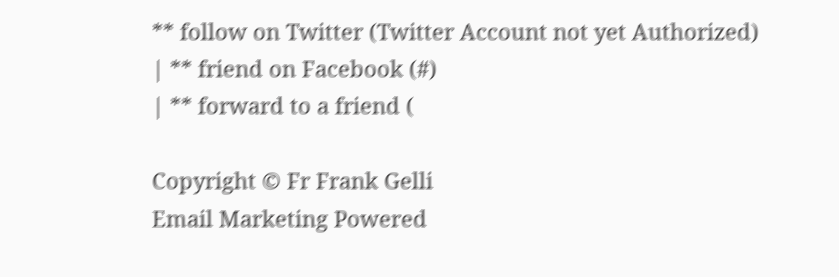** follow on Twitter (Twitter Account not yet Authorized)
| ** friend on Facebook (#)
| ** forward to a friend (

Copyright © Fr Frank Gelli
Email Marketing Powered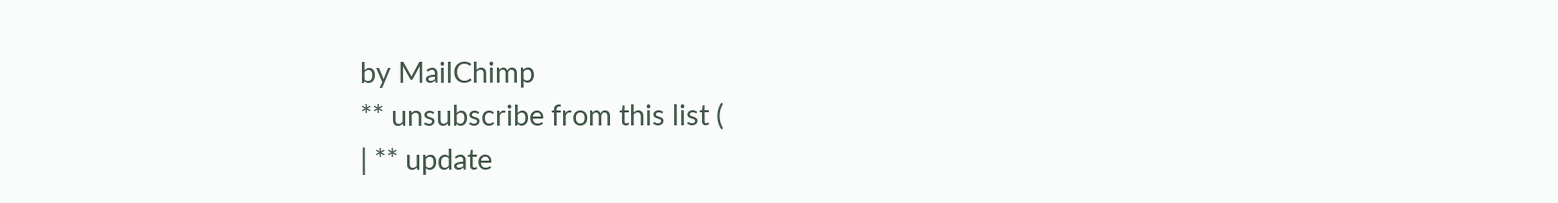by MailChimp
** unsubscribe from this list (
| ** update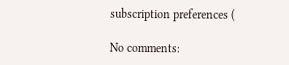subscription preferences (

No comments: